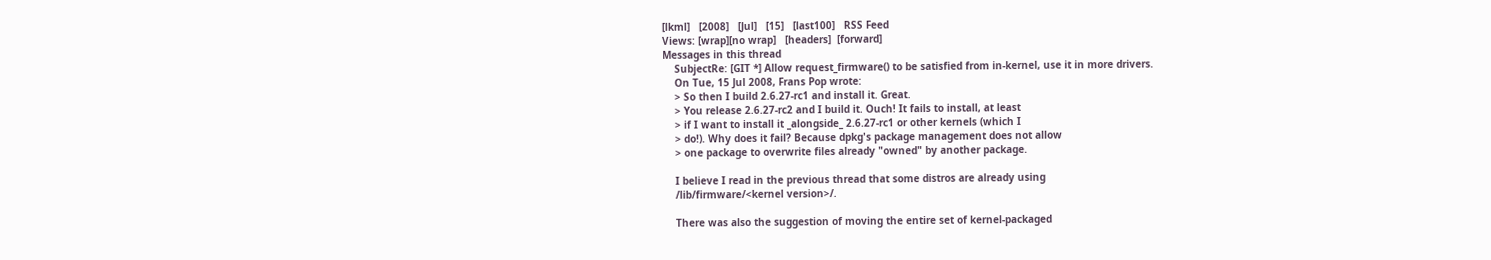[lkml]   [2008]   [Jul]   [15]   [last100]   RSS Feed
Views: [wrap][no wrap]   [headers]  [forward]
Messages in this thread
    SubjectRe: [GIT *] Allow request_firmware() to be satisfied from in-kernel, use it in more drivers.
    On Tue, 15 Jul 2008, Frans Pop wrote:
    > So then I build 2.6.27-rc1 and install it. Great.
    > You release 2.6.27-rc2 and I build it. Ouch! It fails to install, at least
    > if I want to install it _alongside_ 2.6.27-rc1 or other kernels (which I
    > do!). Why does it fail? Because dpkg's package management does not allow
    > one package to overwrite files already "owned" by another package.

    I believe I read in the previous thread that some distros are already using
    /lib/firmware/<kernel version>/.

    There was also the suggestion of moving the entire set of kernel-packaged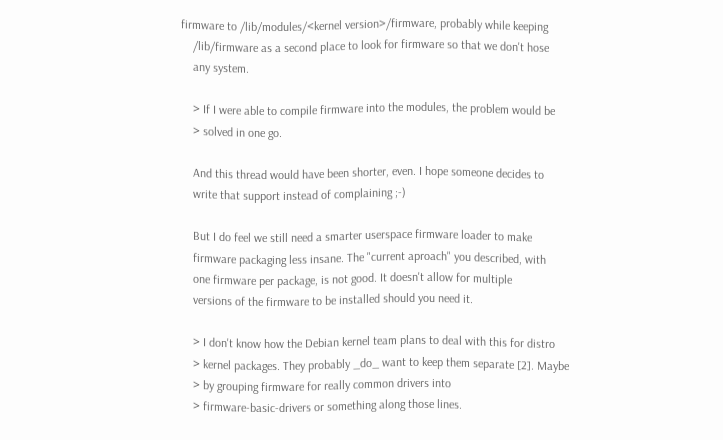firmware to /lib/modules/<kernel version>/firmware, probably while keeping
    /lib/firmware as a second place to look for firmware so that we don't hose
    any system.

    > If I were able to compile firmware into the modules, the problem would be
    > solved in one go.

    And this thread would have been shorter, even. I hope someone decides to
    write that support instead of complaining ;-)

    But I do feel we still need a smarter userspace firmware loader to make
    firmware packaging less insane. The "current aproach" you described, with
    one firmware per package, is not good. It doesn't allow for multiple
    versions of the firmware to be installed should you need it.

    > I don't know how the Debian kernel team plans to deal with this for distro
    > kernel packages. They probably _do_ want to keep them separate [2]. Maybe
    > by grouping firmware for really common drivers into
    > firmware-basic-drivers or something along those lines.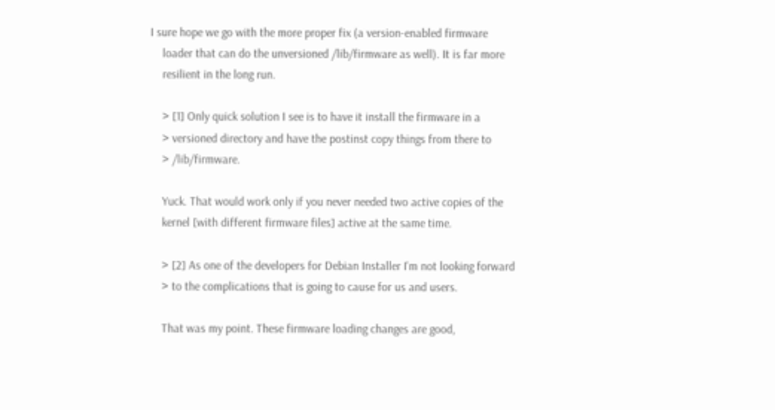I sure hope we go with the more proper fix (a version-enabled firmware
    loader that can do the unversioned /lib/firmware as well). It is far more
    resilient in the long run.

    > [1] Only quick solution I see is to have it install the firmware in a
    > versioned directory and have the postinst copy things from there to
    > /lib/firmware.

    Yuck. That would work only if you never needed two active copies of the
    kernel [with different firmware files] active at the same time.

    > [2] As one of the developers for Debian Installer I'm not looking forward
    > to the complications that is going to cause for us and users.

    That was my point. These firmware loading changes are good,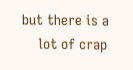but there is a
    lot of crap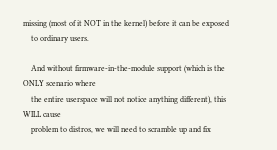missing (most of it NOT in the kernel) before it can be exposed
    to ordinary users.

    And without firmware-in-the-module support (which is the ONLY scenario where
    the entire userspace will not notice anything different), this WILL cause
    problem to distros, we will need to scramble up and fix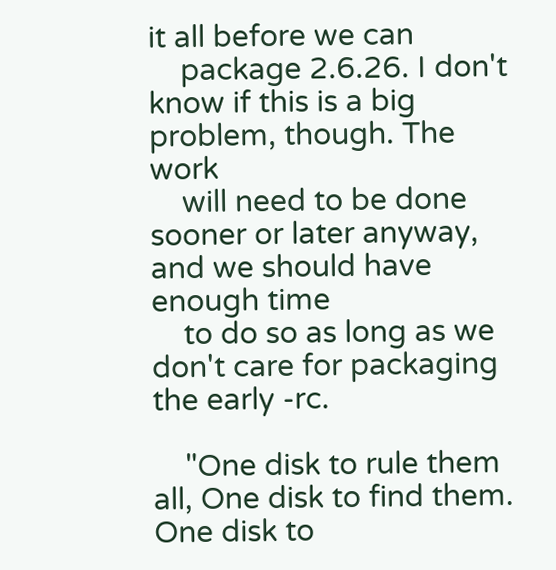it all before we can
    package 2.6.26. I don't know if this is a big problem, though. The work
    will need to be done sooner or later anyway, and we should have enough time
    to do so as long as we don't care for packaging the early -rc.

    "One disk to rule them all, One disk to find them. One disk to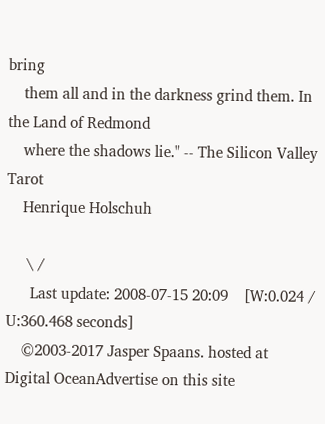bring
    them all and in the darkness grind them. In the Land of Redmond
    where the shadows lie." -- The Silicon Valley Tarot
    Henrique Holschuh

     \ /
      Last update: 2008-07-15 20:09    [W:0.024 / U:360.468 seconds]
    ©2003-2017 Jasper Spaans. hosted at Digital OceanAdvertise on this site